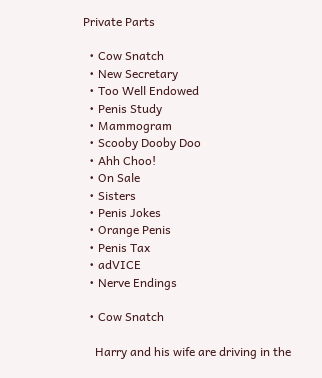Private Parts

  • Cow Snatch
  • New Secretary
  • Too Well Endowed
  • Penis Study
  • Mammogram
  • Scooby Dooby Doo
  • Ahh Choo!
  • On Sale
  • Sisters
  • Penis Jokes
  • Orange Penis
  • Penis Tax
  • adVICE
  • Nerve Endings

  • Cow Snatch

    Harry and his wife are driving in the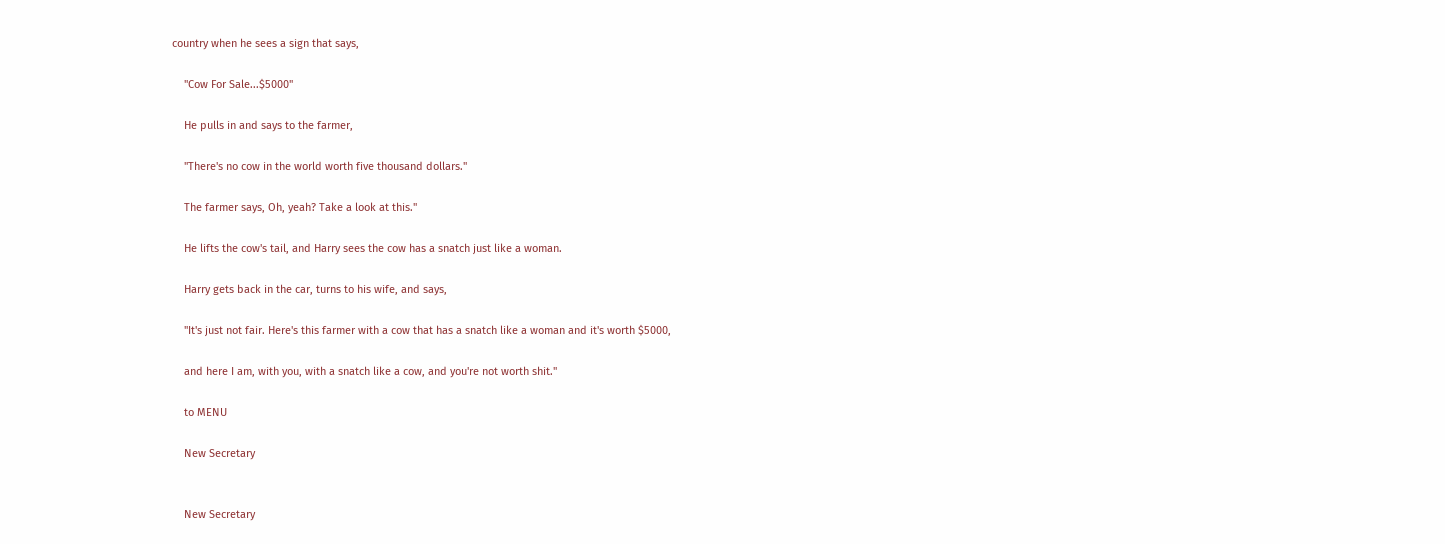country when he sees a sign that says,

    "Cow For Sale...$5000"

    He pulls in and says to the farmer,

    "There's no cow in the world worth five thousand dollars."

    The farmer says, Oh, yeah? Take a look at this."

    He lifts the cow's tail, and Harry sees the cow has a snatch just like a woman.

    Harry gets back in the car, turns to his wife, and says,

    "It's just not fair. Here's this farmer with a cow that has a snatch like a woman and it's worth $5000,

    and here I am, with you, with a snatch like a cow, and you're not worth shit."

    to MENU

    New Secretary


    New Secretary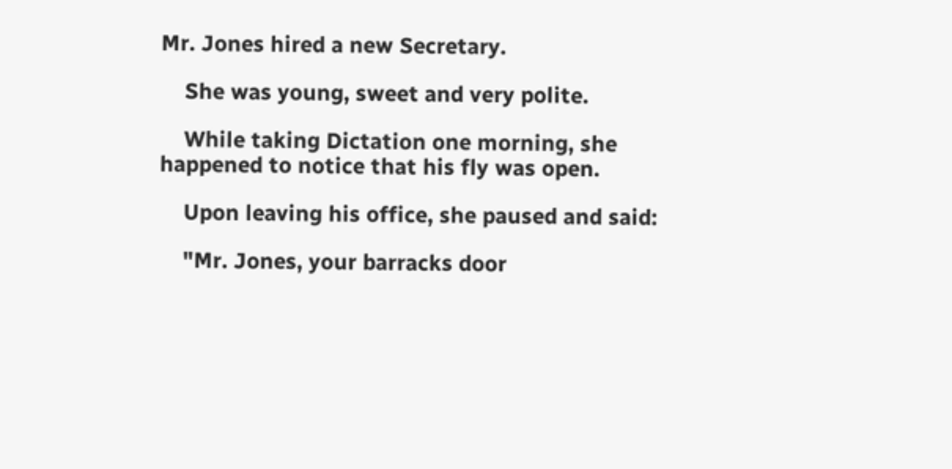Mr. Jones hired a new Secretary.

    She was young, sweet and very polite.

    While taking Dictation one morning, she happened to notice that his fly was open.

    Upon leaving his office, she paused and said:

    "Mr. Jones, your barracks door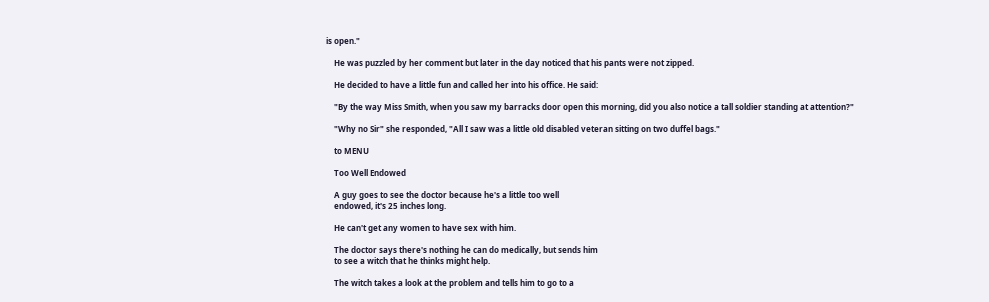is open."

    He was puzzled by her comment but later in the day noticed that his pants were not zipped.

    He decided to have a little fun and called her into his office. He said:

    "By the way Miss Smith, when you saw my barracks door open this morning, did you also notice a tall soldier standing at attention?"

    "Why no Sir" she responded, "All I saw was a little old disabled veteran sitting on two duffel bags."

    to MENU

    Too Well Endowed

    A guy goes to see the doctor because he's a little too well
    endowed, it's 25 inches long.

    He can't get any women to have sex with him.

    The doctor says there's nothing he can do medically, but sends him
    to see a witch that he thinks might help.

    The witch takes a look at the problem and tells him to go to a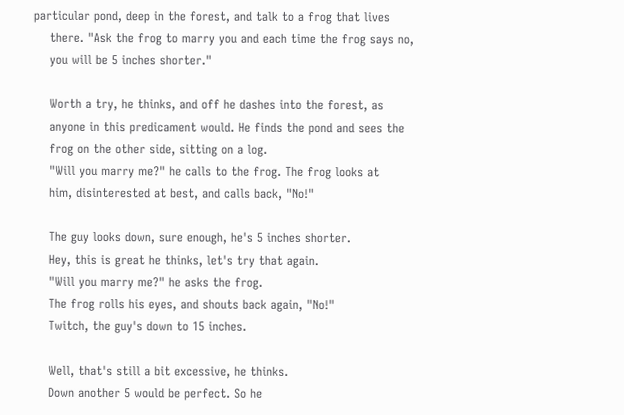particular pond, deep in the forest, and talk to a frog that lives
    there. "Ask the frog to marry you and each time the frog says no,
    you will be 5 inches shorter."

    Worth a try, he thinks, and off he dashes into the forest, as
    anyone in this predicament would. He finds the pond and sees the
    frog on the other side, sitting on a log.
    "Will you marry me?" he calls to the frog. The frog looks at
    him, disinterested at best, and calls back, "No!"

    The guy looks down, sure enough, he's 5 inches shorter.
    Hey, this is great he thinks, let's try that again.
    "Will you marry me?" he asks the frog.
    The frog rolls his eyes, and shouts back again, "No!"
    Twitch, the guy's down to 15 inches.

    Well, that's still a bit excessive, he thinks.
    Down another 5 would be perfect. So he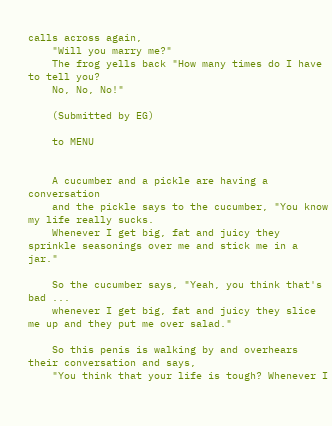calls across again,
    "Will you marry me?"
    The frog yells back "How many times do I have to tell you?
    No, No, No!"

    (Submitted by EG)

    to MENU


    A cucumber and a pickle are having a conversation
    and the pickle says to the cucumber, "You know my life really sucks.
    Whenever I get big, fat and juicy they sprinkle seasonings over me and stick me in a jar."

    So the cucumber says, "Yeah, you think that's bad ...
    whenever I get big, fat and juicy they slice me up and they put me over salad."

    So this penis is walking by and overhears their conversation and says,
    "You think that your life is tough? Whenever I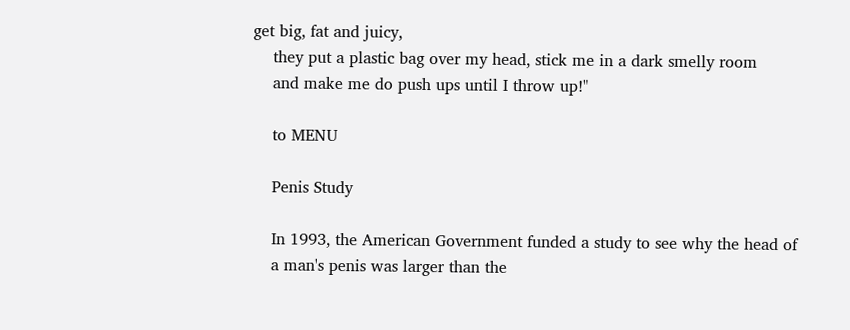get big, fat and juicy,
    they put a plastic bag over my head, stick me in a dark smelly room
    and make me do push ups until I throw up!"

    to MENU

    Penis Study

    In 1993, the American Government funded a study to see why the head of
    a man's penis was larger than the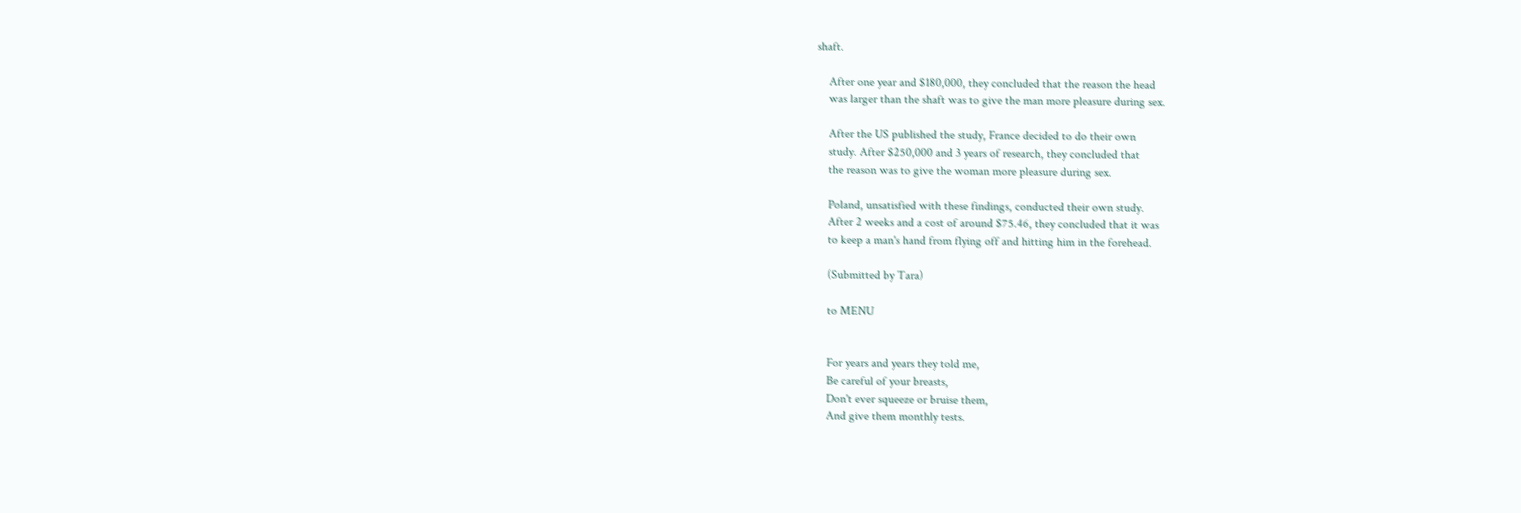shaft.

    After one year and $180,000, they concluded that the reason the head
    was larger than the shaft was to give the man more pleasure during sex.

    After the US published the study, France decided to do their own
    study. After $250,000 and 3 years of research, they concluded that
    the reason was to give the woman more pleasure during sex.

    Poland, unsatisfied with these findings, conducted their own study.
    After 2 weeks and a cost of around $75.46, they concluded that it was
    to keep a man's hand from flying off and hitting him in the forehead.

    (Submitted by Tara)

    to MENU


    For years and years they told me,
    Be careful of your breasts,
    Don't ever squeeze or bruise them,
    And give them monthly tests.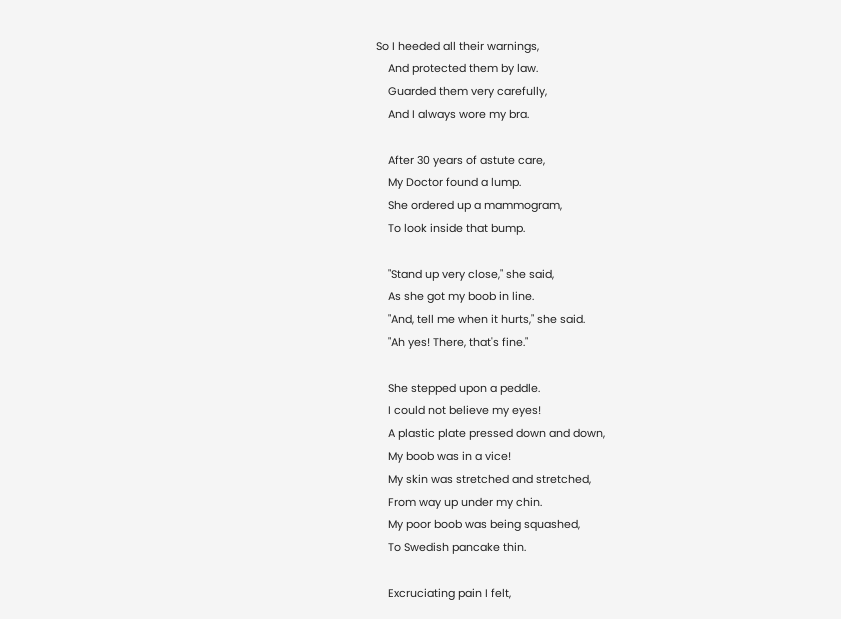So I heeded all their warnings,
    And protected them by law.
    Guarded them very carefully,
    And I always wore my bra.

    After 30 years of astute care,
    My Doctor found a lump.
    She ordered up a mammogram,
    To look inside that bump.

    "Stand up very close," she said,
    As she got my boob in line.
    "And, tell me when it hurts," she said.
    "Ah yes! There, that's fine."

    She stepped upon a peddle.
    I could not believe my eyes!
    A plastic plate pressed down and down,
    My boob was in a vice!
    My skin was stretched and stretched,
    From way up under my chin.
    My poor boob was being squashed,
    To Swedish pancake thin.

    Excruciating pain I felt,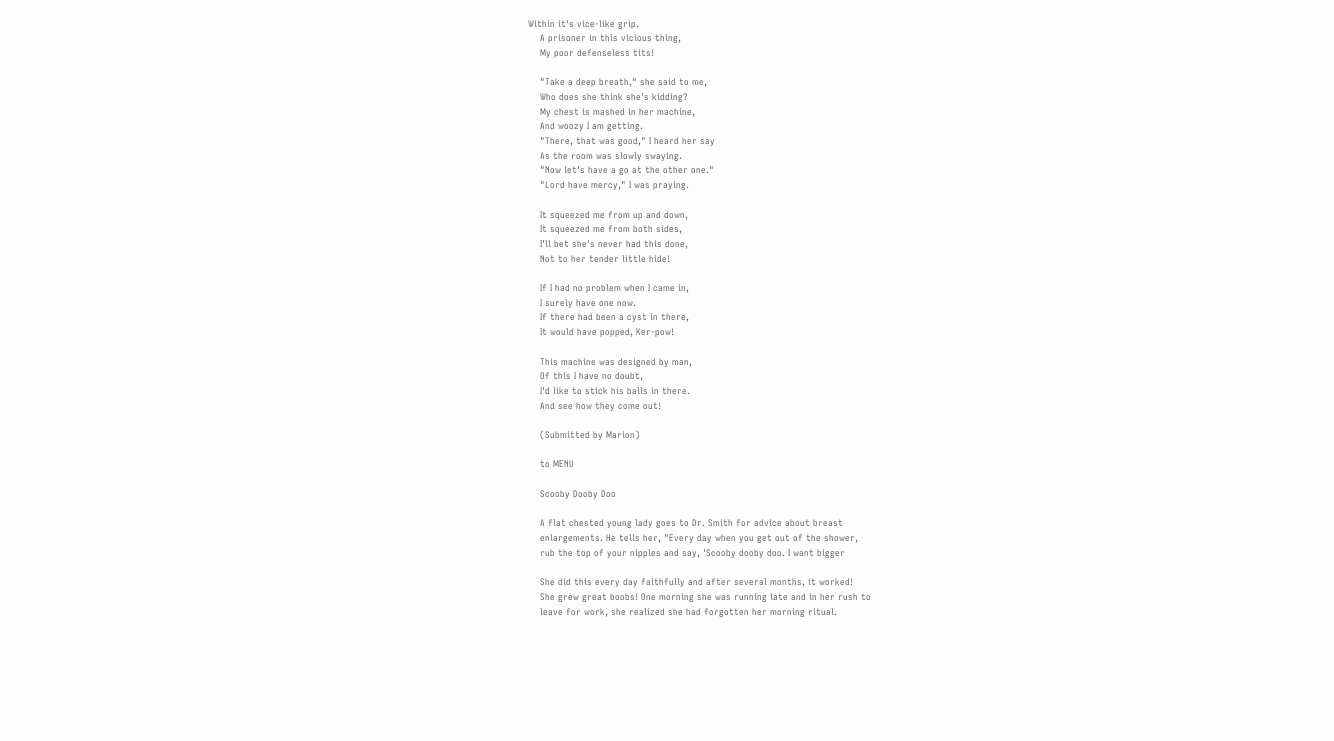Within it's vice-like grip.
    A prisoner in this vicious thing,
    My poor defenseless tits!

    "Take a deep breath," she said to me,
    Who does she think she's kidding?
    My chest is mashed in her machine,
    And woozy I am getting.
    "There, that was good," I heard her say
    As the room was slowly swaying.
    "Now let's have a go at the other one."
    "Lord have mercy," I was praying.

    It squeezed me from up and down,
    It squeezed me from both sides,
    I'll bet she's never had this done,
    Not to her tender little hide!

    If I had no problem when I came in,
    I surely have one now.
    If there had been a cyst in there,
    It would have popped, Ker-pow!

    This machine was designed by man,
    Of this I have no doubt,
    I'd like to stick his balls in there.
    And see how they come out!

    (Submitted by Marion)

    to MENU

    Scooby Dooby Doo

    A flat chested young lady goes to Dr. Smith for advice about breast
    enlargements. He tells her, "Every day when you get out of the shower,
    rub the top of your nipples and say, 'Scooby dooby doo. I want bigger

    She did this every day faithfully and after several months, it worked!
    She grew great boobs! One morning she was running late and in her rush to
    leave for work, she realized she had forgotten her morning ritual.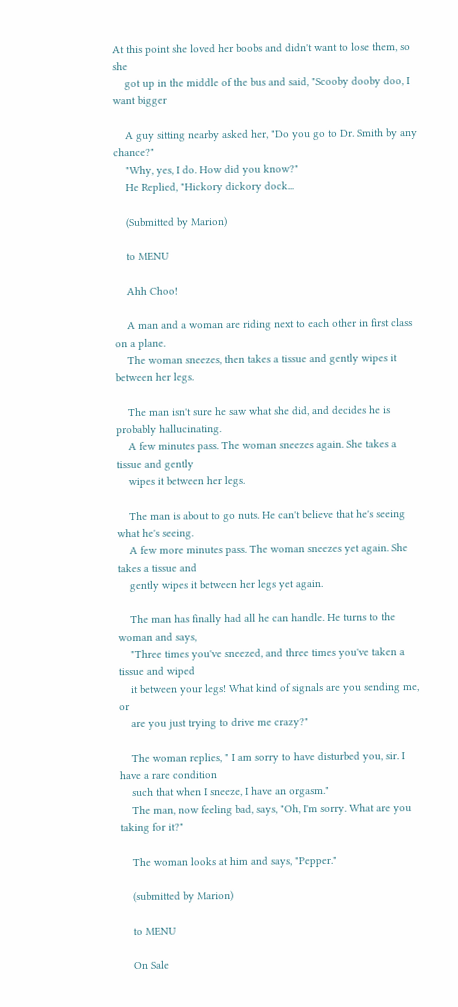At this point she loved her boobs and didn't want to lose them, so she
    got up in the middle of the bus and said, "Scooby dooby doo, I want bigger

    A guy sitting nearby asked her, "Do you go to Dr. Smith by any chance?"
    "Why, yes, I do. How did you know?"
    He Replied, "Hickory dickory dock...

    (Submitted by Marion)

    to MENU

    Ahh Choo!

    A man and a woman are riding next to each other in first class on a plane.
    The woman sneezes, then takes a tissue and gently wipes it between her legs.

    The man isn't sure he saw what she did, and decides he is probably hallucinating.
    A few minutes pass. The woman sneezes again. She takes a tissue and gently
    wipes it between her legs.

    The man is about to go nuts. He can't believe that he's seeing what he's seeing.
    A few more minutes pass. The woman sneezes yet again. She takes a tissue and
    gently wipes it between her legs yet again.

    The man has finally had all he can handle. He turns to the woman and says,
    "Three times you've sneezed, and three times you've taken a tissue and wiped
    it between your legs! What kind of signals are you sending me, or
    are you just trying to drive me crazy?"

    The woman replies, " I am sorry to have disturbed you, sir. I have a rare condition
    such that when I sneeze, I have an orgasm."
    The man, now feeling bad, says, "Oh, I'm sorry. What are you taking for it?"

    The woman looks at him and says, "Pepper."

    (submitted by Marion)

    to MENU

    On Sale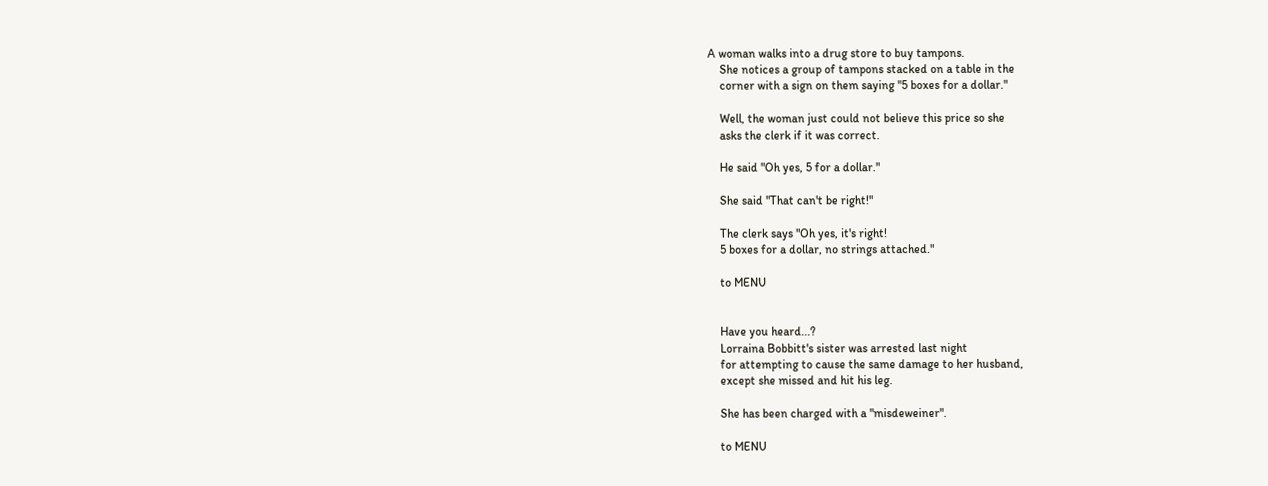A woman walks into a drug store to buy tampons.
    She notices a group of tampons stacked on a table in the
    corner with a sign on them saying "5 boxes for a dollar."

    Well, the woman just could not believe this price so she
    asks the clerk if it was correct.

    He said "Oh yes, 5 for a dollar."

    She said "That can't be right!"

    The clerk says "Oh yes, it's right!
    5 boxes for a dollar, no strings attached."

    to MENU


    Have you heard...?
    Lorraina Bobbitt's sister was arrested last night
    for attempting to cause the same damage to her husband,
    except she missed and hit his leg.

    She has been charged with a "misdeweiner".

    to MENU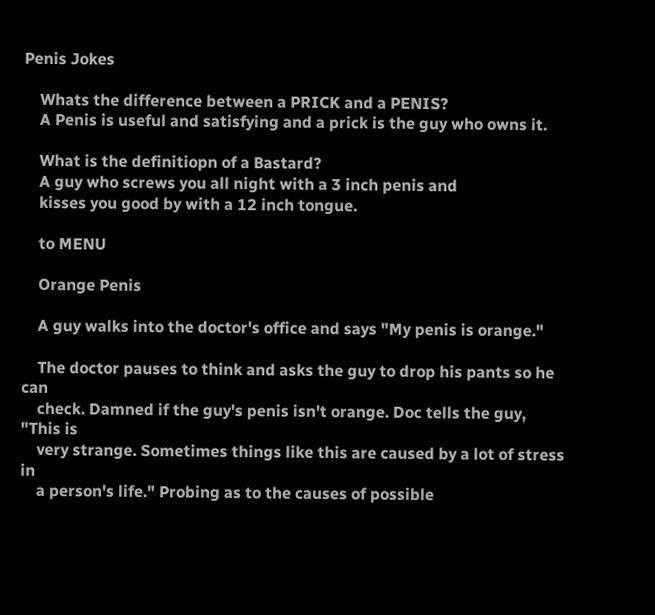Penis Jokes

    Whats the difference between a PRICK and a PENIS?
    A Penis is useful and satisfying and a prick is the guy who owns it.

    What is the definitiopn of a Bastard?
    A guy who screws you all night with a 3 inch penis and
    kisses you good by with a 12 inch tongue.

    to MENU

    Orange Penis

    A guy walks into the doctor's office and says "My penis is orange."

    The doctor pauses to think and asks the guy to drop his pants so he can
    check. Damned if the guy's penis isn't orange. Doc tells the guy, "This is
    very strange. Sometimes things like this are caused by a lot of stress in
    a person's life." Probing as to the causes of possible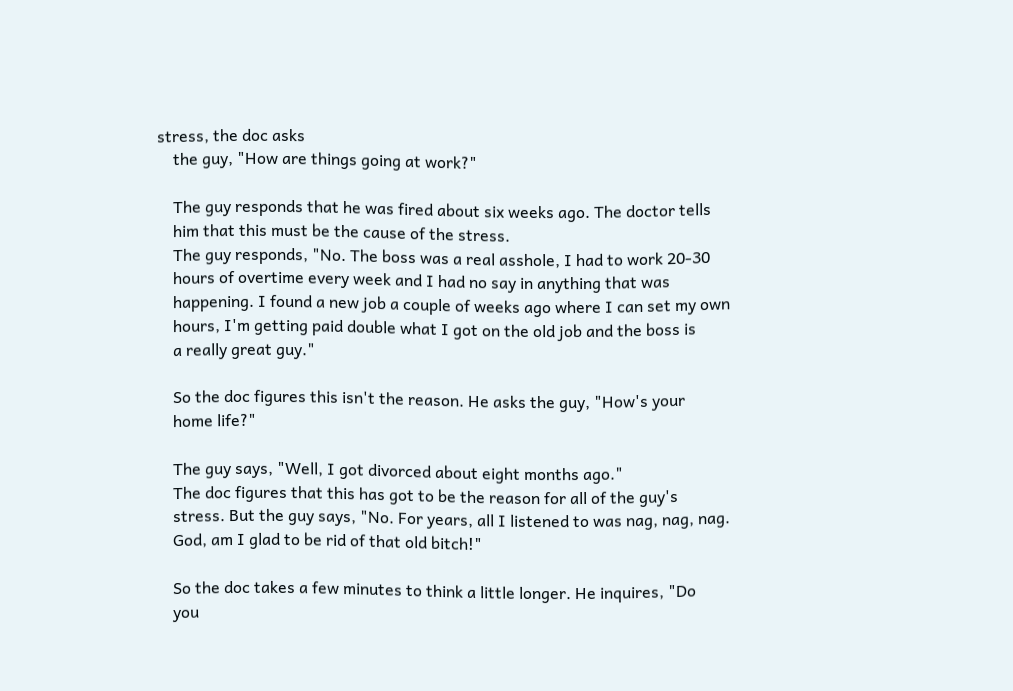stress, the doc asks
    the guy, "How are things going at work?"

    The guy responds that he was fired about six weeks ago. The doctor tells
    him that this must be the cause of the stress.
    The guy responds, "No. The boss was a real asshole, I had to work 20-30
    hours of overtime every week and I had no say in anything that was
    happening. I found a new job a couple of weeks ago where I can set my own
    hours, I'm getting paid double what I got on the old job and the boss is
    a really great guy."

    So the doc figures this isn't the reason. He asks the guy, "How's your
    home life?"

    The guy says, "Well, I got divorced about eight months ago."
    The doc figures that this has got to be the reason for all of the guy's
    stress. But the guy says, "No. For years, all I listened to was nag, nag, nag.
    God, am I glad to be rid of that old bitch!"

    So the doc takes a few minutes to think a little longer. He inquires, "Do
    you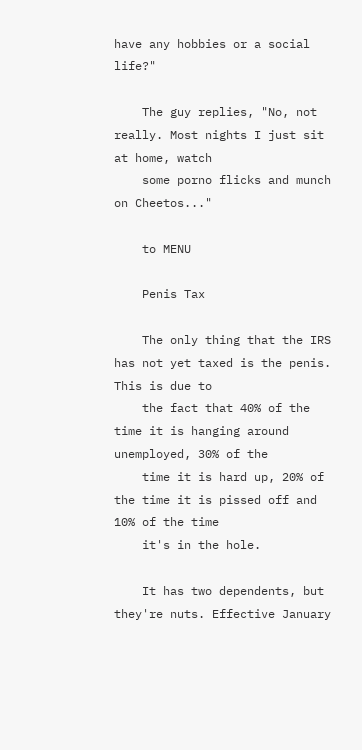have any hobbies or a social life?"

    The guy replies, "No, not really. Most nights I just sit at home, watch
    some porno flicks and munch on Cheetos..."

    to MENU

    Penis Tax

    The only thing that the IRS has not yet taxed is the penis. This is due to
    the fact that 40% of the time it is hanging around unemployed, 30% of the
    time it is hard up, 20% of the time it is pissed off and 10% of the time
    it's in the hole.

    It has two dependents, but they're nuts. Effective January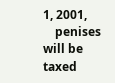1, 2001,
    penises will be taxed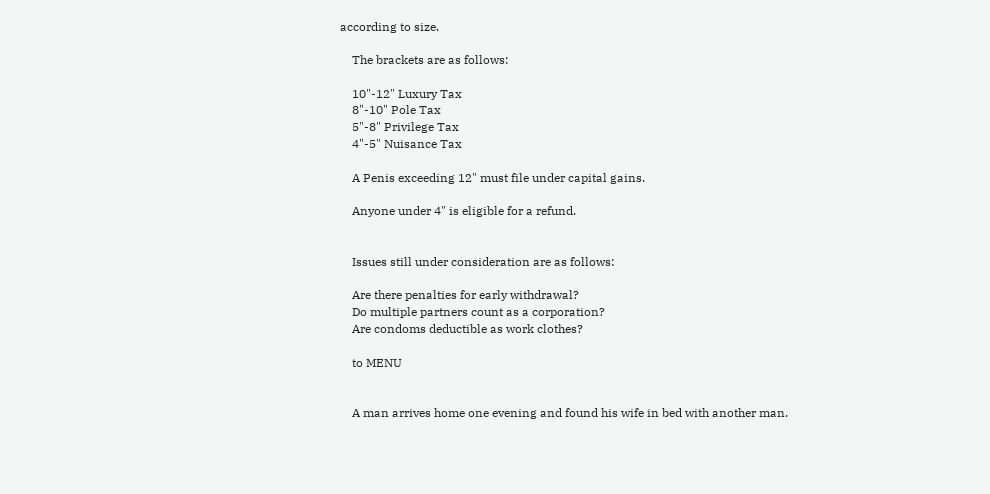according to size.

    The brackets are as follows:

    10"-12" Luxury Tax
    8"-10" Pole Tax
    5"-8" Privilege Tax
    4"-5" Nuisance Tax

    A Penis exceeding 12" must file under capital gains.

    Anyone under 4" is eligible for a refund.


    Issues still under consideration are as follows:

    Are there penalties for early withdrawal?
    Do multiple partners count as a corporation?
    Are condoms deductible as work clothes?

    to MENU


    A man arrives home one evening and found his wife in bed with another man.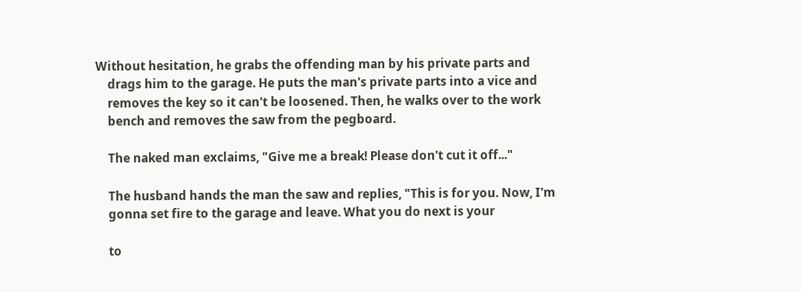Without hesitation, he grabs the offending man by his private parts and
    drags him to the garage. He puts the man's private parts into a vice and
    removes the key so it can't be loosened. Then, he walks over to the work
    bench and removes the saw from the pegboard.

    The naked man exclaims, "Give me a break! Please don't cut it off..."

    The husband hands the man the saw and replies, "This is for you. Now, I'm
    gonna set fire to the garage and leave. What you do next is your

    to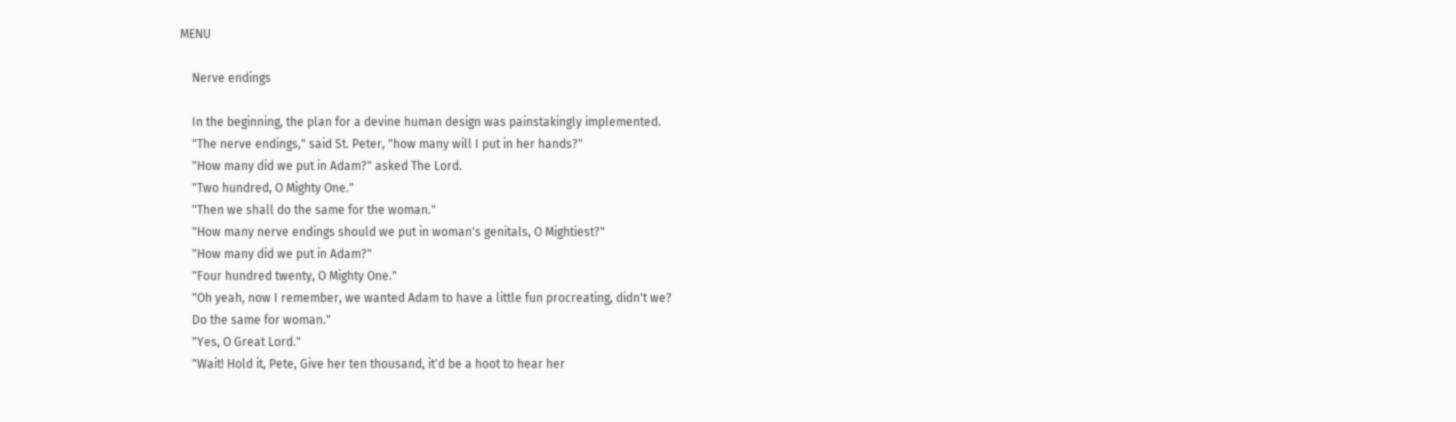MENU

    Nerve endings

    In the beginning, the plan for a devine human design was painstakingly implemented.
    "The nerve endings," said St. Peter, "how many will I put in her hands?"
    "How many did we put in Adam?" asked The Lord.
    "Two hundred, O Mighty One."
    "Then we shall do the same for the woman."
    "How many nerve endings should we put in woman's genitals, O Mightiest?"
    "How many did we put in Adam?"
    "Four hundred twenty, O Mighty One."
    "Oh yeah, now I remember, we wanted Adam to have a little fun procreating, didn't we?
    Do the same for woman."
    "Yes, O Great Lord."
    "Wait! Hold it, Pete, Give her ten thousand, it'd be a hoot to hear her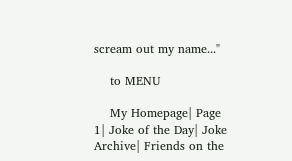scream out my name..."

    to MENU

    My Homepage| Page 1| Joke of the Day| Joke Archive| Friends on the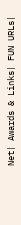Net| Awards & Links| FUN URLs|